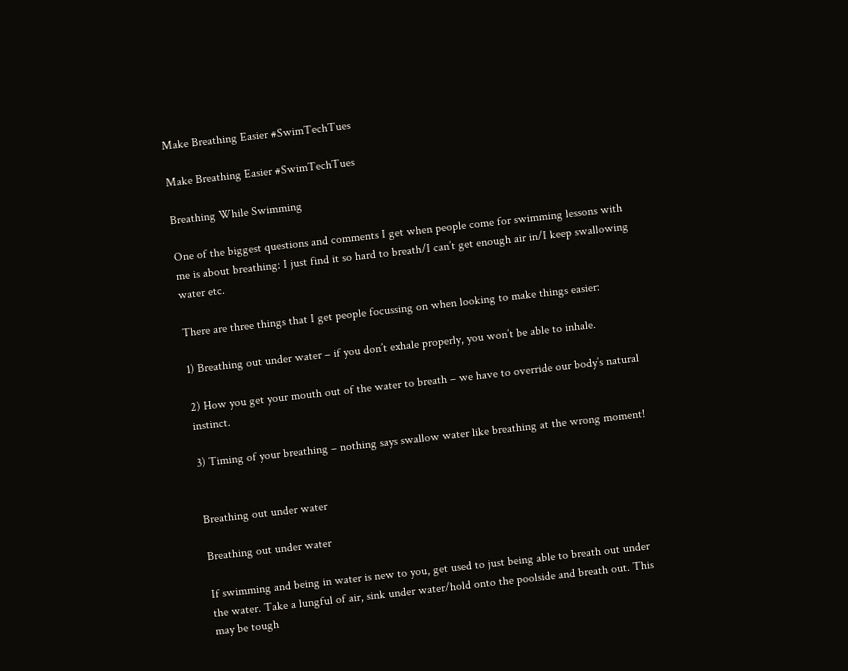Make Breathing Easier #SwimTechTues

Make Breathing Easier #SwimTechTues

Breathing While Swimming

One of the biggest questions and comments I get when people come for swimming lessons with me is about breathing: I just find it so hard to breath/I can’t get enough air in/I keep swallowing water etc.

There are three things that I get people focussing on when looking to make things easier:

1) Breathing out under water – if you don’t exhale properly, you won’t be able to inhale.

2) How you get your mouth out of the water to breath – we have to override our body’s natural instinct.

3) Timing of your breathing – nothing says swallow water like breathing at the wrong moment!


Breathing out under water

Breathing out under water

If swimming and being in water is new to you, get used to just being able to breath out under the water. Take a lungful of air, sink under water/hold onto the poolside and breath out. This may be tough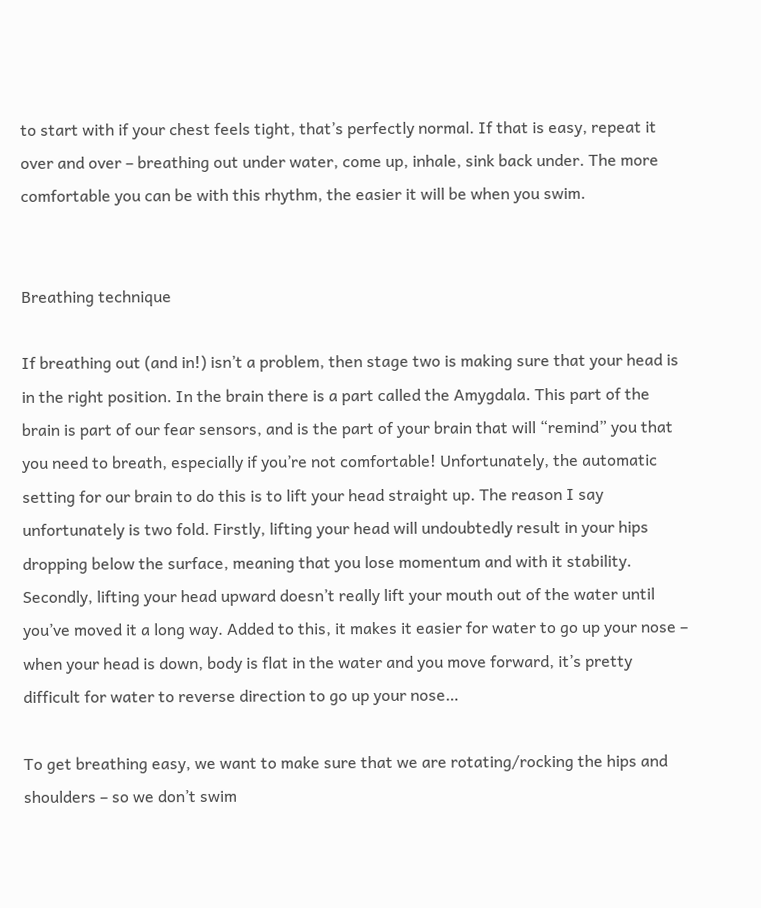to start with if your chest feels tight, that’s perfectly normal. If that is easy, repeat it over and over – breathing out under water, come up, inhale, sink back under. The more comfortable you can be with this rhythm, the easier it will be when you swim.


Breathing technique

If breathing out (and in!) isn’t a problem, then stage two is making sure that your head is in the right position. In the brain there is a part called the Amygdala. This part of the brain is part of our fear sensors, and is the part of your brain that will “remind” you that you need to breath, especially if you’re not comfortable! Unfortunately, the automatic setting for our brain to do this is to lift your head straight up. The reason I say unfortunately is two fold. Firstly, lifting your head will undoubtedly result in your hips dropping below the surface, meaning that you lose momentum and with it stability. Secondly, lifting your head upward doesn’t really lift your mouth out of the water until you’ve moved it a long way. Added to this, it makes it easier for water to go up your nose – when your head is down, body is flat in the water and you move forward, it’s pretty difficult for water to reverse direction to go up your nose…

To get breathing easy, we want to make sure that we are rotating/rocking the hips and shoulders – so we don’t swim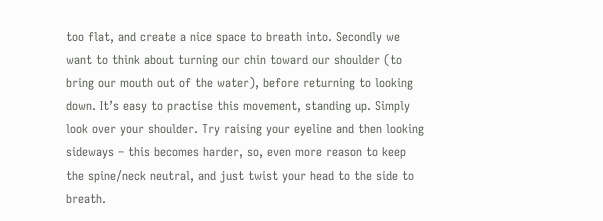too flat, and create a nice space to breath into. Secondly we want to think about turning our chin toward our shoulder (to bring our mouth out of the water), before returning to looking down. It’s easy to practise this movement, standing up. Simply look over your shoulder. Try raising your eyeline and then looking sideways – this becomes harder, so, even more reason to keep the spine/neck neutral, and just twist your head to the side to breath.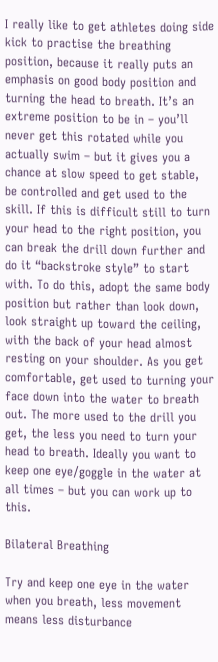I really like to get athletes doing side kick to practise the breathing position, because it really puts an emphasis on good body position and turning the head to breath. It’s an extreme position to be in – you’ll never get this rotated while you actually swim – but it gives you a chance at slow speed to get stable, be controlled and get used to the skill. If this is difficult still to turn your head to the right position, you can break the drill down further and do it “backstroke style” to start with. To do this, adopt the same body position but rather than look down, look straight up toward the ceiling, with the back of your head almost resting on your shoulder. As you get comfortable, get used to turning your face down into the water to breath out. The more used to the drill you get, the less you need to turn your head to breath. Ideally you want to keep one eye/goggle in the water at all times – but you can work up to this.

Bilateral Breathing

Try and keep one eye in the water when you breath, less movement means less disturbance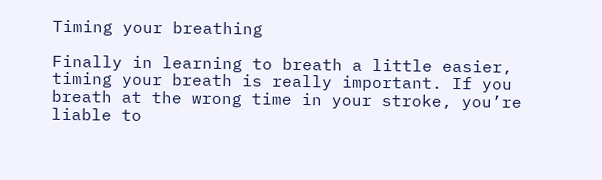Timing your breathing

Finally in learning to breath a little easier, timing your breath is really important. If you breath at the wrong time in your stroke, you’re liable to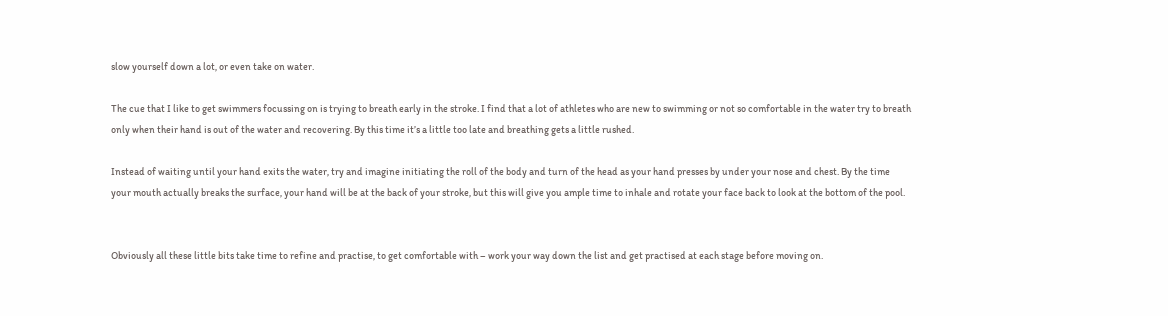slow yourself down a lot, or even take on water.

The cue that I like to get swimmers focussing on is trying to breath early in the stroke. I find that a lot of athletes who are new to swimming or not so comfortable in the water try to breath only when their hand is out of the water and recovering. By this time it’s a little too late and breathing gets a little rushed.

Instead of waiting until your hand exits the water, try and imagine initiating the roll of the body and turn of the head as your hand presses by under your nose and chest. By the time your mouth actually breaks the surface, your hand will be at the back of your stroke, but this will give you ample time to inhale and rotate your face back to look at the bottom of the pool.


Obviously all these little bits take time to refine and practise, to get comfortable with – work your way down the list and get practised at each stage before moving on.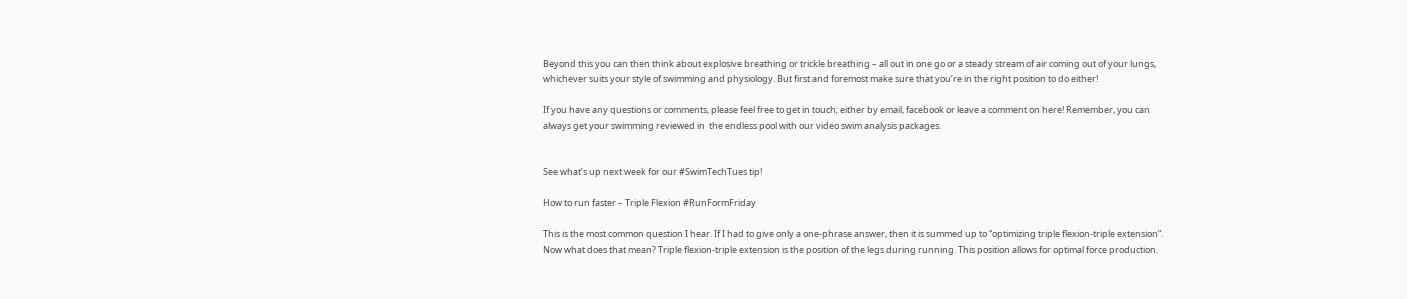Beyond this you can then think about explosive breathing or trickle breathing – all out in one go or a steady stream of air coming out of your lungs, whichever suits your style of swimming and physiology. But first and foremost make sure that you’re in the right position to do either!

If you have any questions or comments, please feel free to get in touch; either by email, facebook or leave a comment on here! Remember, you can always get your swimming reviewed in  the endless pool with our video swim analysis packages.


See what’s up next week for our #SwimTechTues tip!

How to run faster – Triple Flexion #RunFormFriday

This is the most common question I hear. If I had to give only a one-phrase answer, then it is summed up to “optimizing triple flexion-triple extension”. Now what does that mean? Triple flexion-triple extension is the position of the legs during running. This position allows for optimal force production.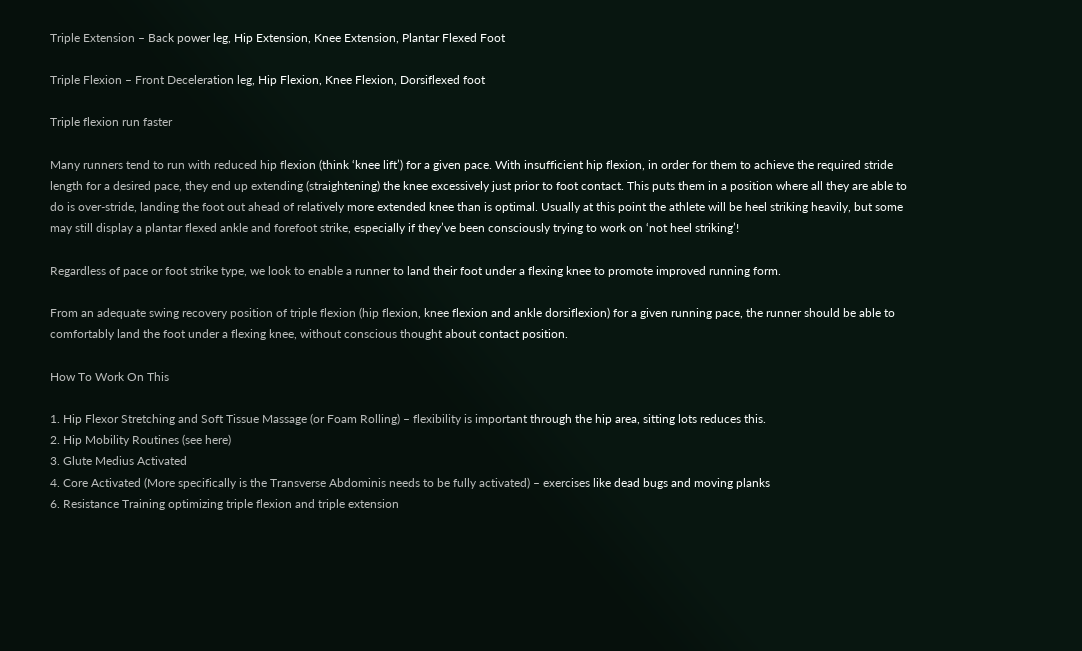Triple Extension – Back power leg, Hip Extension, Knee Extension, Plantar Flexed Foot

Triple Flexion – Front Deceleration leg, Hip Flexion, Knee Flexion, Dorsiflexed foot

Triple flexion run faster

Many runners tend to run with reduced hip flexion (think ‘knee lift’) for a given pace. With insufficient hip flexion, in order for them to achieve the required stride length for a desired pace, they end up extending (straightening) the knee excessively just prior to foot contact. This puts them in a position where all they are able to do is over-stride, landing the foot out ahead of relatively more extended knee than is optimal. Usually at this point the athlete will be heel striking heavily, but some may still display a plantar flexed ankle and forefoot strike, especially if they’ve been consciously trying to work on ‘not heel striking’!

Regardless of pace or foot strike type, we look to enable a runner to land their foot under a flexing knee to promote improved running form.

From an adequate swing recovery position of triple flexion (hip flexion, knee flexion and ankle dorsiflexion) for a given running pace, the runner should be able to comfortably land the foot under a flexing knee, without conscious thought about contact position.

How To Work On This

1. Hip Flexor Stretching and Soft Tissue Massage (or Foam Rolling) – flexibility is important through the hip area, sitting lots reduces this.
2. Hip Mobility Routines (see here)
3. Glute Medius Activated
4. Core Activated (More specifically is the Transverse Abdominis needs to be fully activated) – exercises like dead bugs and moving planks
6. Resistance Training optimizing triple flexion and triple extension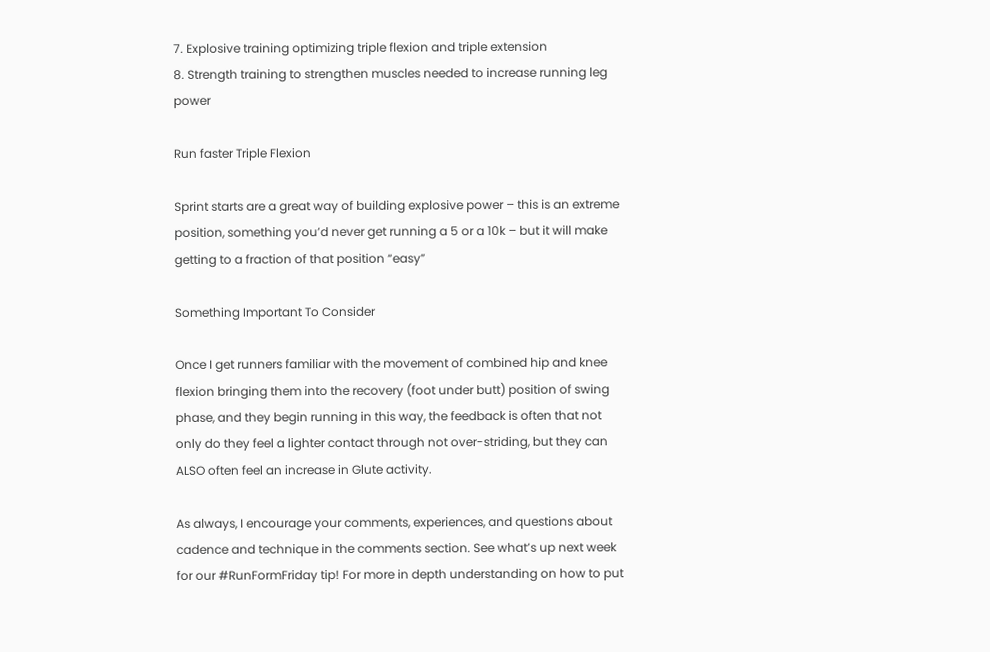7. Explosive training optimizing triple flexion and triple extension
8. Strength training to strengthen muscles needed to increase running leg power

Run faster Triple Flexion

Sprint starts are a great way of building explosive power – this is an extreme position, something you’d never get running a 5 or a 10k – but it will make getting to a fraction of that position “easy”

Something Important To Consider

Once I get runners familiar with the movement of combined hip and knee flexion bringing them into the recovery (foot under butt) position of swing phase, and they begin running in this way, the feedback is often that not only do they feel a lighter contact through not over-striding, but they can ALSO often feel an increase in Glute activity.

As always, I encourage your comments, experiences, and questions about cadence and technique in the comments section. See what’s up next week for our #RunFormFriday tip! For more in depth understanding on how to put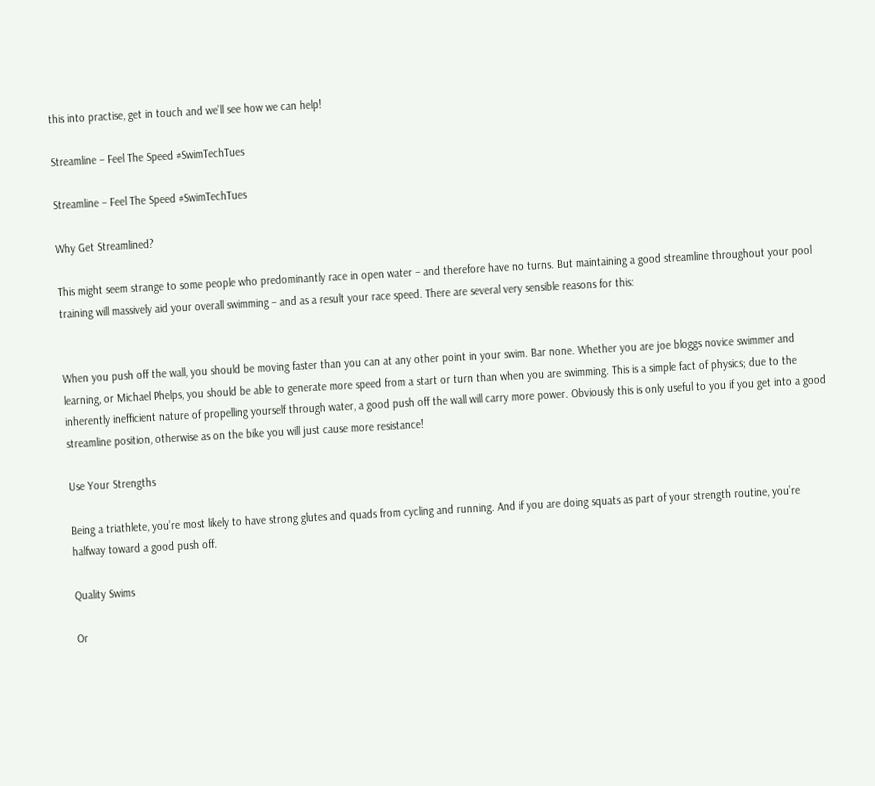this into practise, get in touch and we’ll see how we can help!

Streamline – Feel The Speed #SwimTechTues

Streamline – Feel The Speed #SwimTechTues

Why Get Streamlined?

This might seem strange to some people who predominantly race in open water – and therefore have no turns. But maintaining a good streamline throughout your pool training will massively aid your overall swimming – and as a result your race speed. There are several very sensible reasons for this:


When you push off the wall, you should be moving faster than you can at any other point in your swim. Bar none. Whether you are joe bloggs novice swimmer and learning, or Michael Phelps, you should be able to generate more speed from a start or turn than when you are swimming. This is a simple fact of physics; due to the inherently inefficient nature of propelling yourself through water, a good push off the wall will carry more power. Obviously this is only useful to you if you get into a good streamline position, otherwise as on the bike you will just cause more resistance!

Use Your Strengths

Being a triathlete, you’re most likely to have strong glutes and quads from cycling and running. And if you are doing squats as part of your strength routine, you’re halfway toward a good push off.

Quality Swims

Or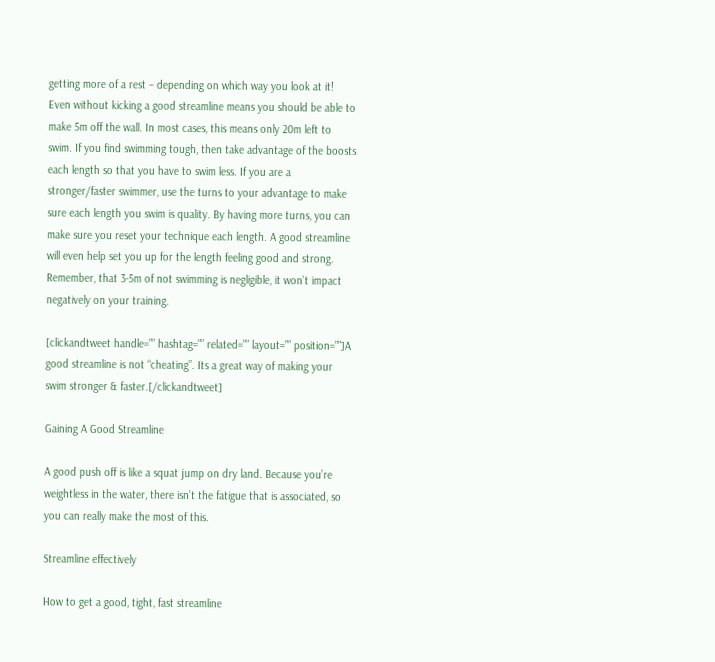getting more of a rest – depending on which way you look at it! Even without kicking a good streamline means you should be able to make 5m off the wall. In most cases, this means only 20m left to swim. If you find swimming tough, then take advantage of the boosts each length so that you have to swim less. If you are a stronger/faster swimmer, use the turns to your advantage to make sure each length you swim is quality. By having more turns, you can make sure you reset your technique each length. A good streamline will even help set you up for the length feeling good and strong. Remember, that 3-5m of not swimming is negligible, it won’t impact negatively on your training.

[clickandtweet handle=”” hashtag=”” related=”” layout=”” position=””]A good streamline is not “cheating”. Its a great way of making your swim stronger & faster.[/clickandtweet]

Gaining A Good Streamline

A good push off is like a squat jump on dry land. Because you’re weightless in the water, there isn’t the fatigue that is associated, so you can really make the most of this.

Streamline effectively

How to get a good, tight, fast streamline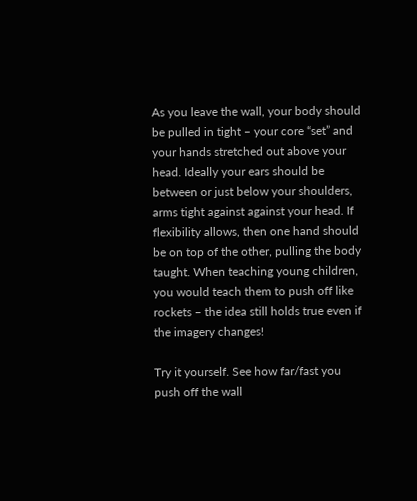As you leave the wall, your body should be pulled in tight – your core “set” and your hands stretched out above your head. Ideally your ears should be between or just below your shoulders, arms tight against against your head. If flexibility allows, then one hand should be on top of the other, pulling the body taught. When teaching young children, you would teach them to push off like rockets – the idea still holds true even if the imagery changes!

Try it yourself. See how far/fast you push off the wall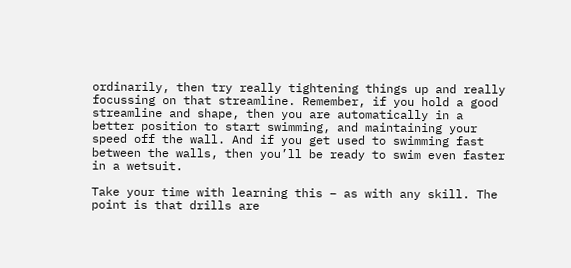ordinarily, then try really tightening things up and really focussing on that streamline. Remember, if you hold a good streamline and shape, then you are automatically in a better position to start swimming, and maintaining your speed off the wall. And if you get used to swimming fast between the walls, then you’ll be ready to swim even faster in a wetsuit.

Take your time with learning this – as with any skill. The point is that drills are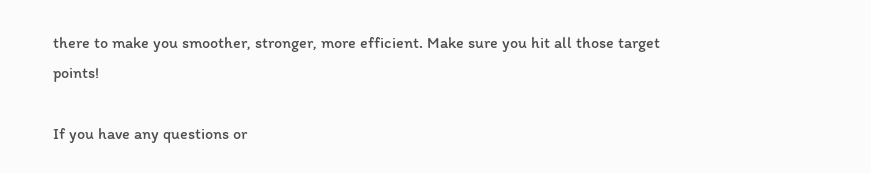there to make you smoother, stronger, more efficient. Make sure you hit all those target points!

If you have any questions or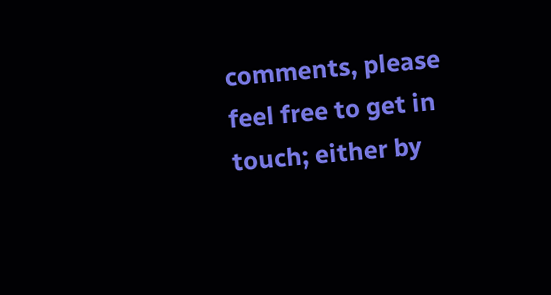comments, please feel free to get in touch; either by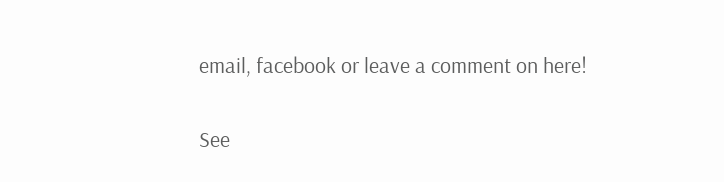email, facebook or leave a comment on here!

See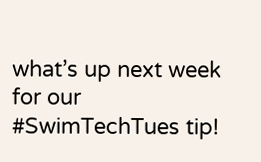what’s up next week for our #SwimTechTues tip!